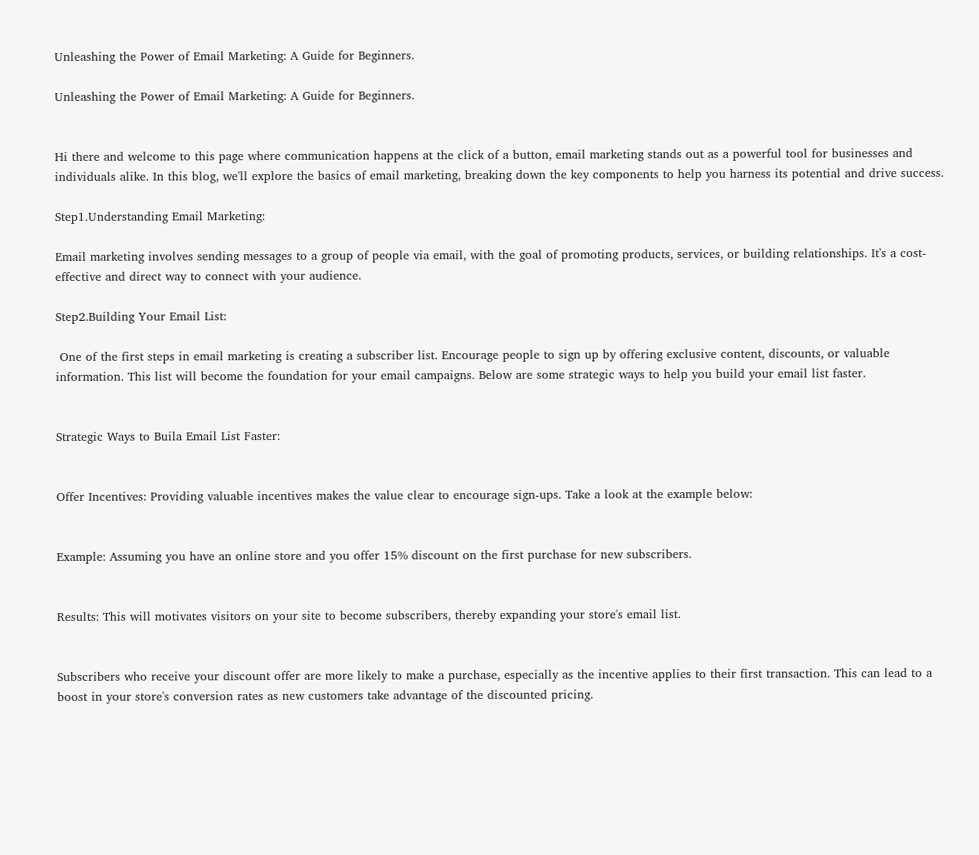Unleashing the Power of Email Marketing: A Guide for Beginners.

Unleashing the Power of Email Marketing: A Guide for Beginners.


Hi there and welcome to this page where communication happens at the click of a button, email marketing stands out as a powerful tool for businesses and individuals alike. In this blog, we'll explore the basics of email marketing, breaking down the key components to help you harness its potential and drive success.

Step1.Understanding Email Marketing:

Email marketing involves sending messages to a group of people via email, with the goal of promoting products, services, or building relationships. It's a cost-effective and direct way to connect with your audience.

Step2.Building Your Email List:

 One of the first steps in email marketing is creating a subscriber list. Encourage people to sign up by offering exclusive content, discounts, or valuable information. This list will become the foundation for your email campaigns. Below are some strategic ways to help you build your email list faster.


Strategic Ways to Buila Email List Faster:


Offer Incentives: Providing valuable incentives makes the value clear to encourage sign-ups. Take a look at the example below:


Example: Assuming you have an online store and you offer 15% discount on the first purchase for new subscribers.


Results: This will motivates visitors on your site to become subscribers, thereby expanding your store's email list.


Subscribers who receive your discount offer are more likely to make a purchase, especially as the incentive applies to their first transaction. This can lead to a boost in your store's conversion rates as new customers take advantage of the discounted pricing.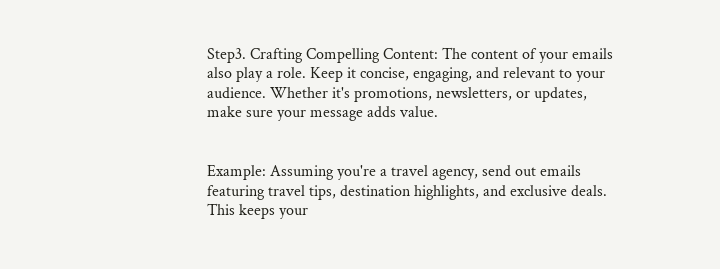Step3. Crafting Compelling Content: The content of your emails also play a role. Keep it concise, engaging, and relevant to your audience. Whether it's promotions, newsletters, or updates, make sure your message adds value.


Example: Assuming you're a travel agency, send out emails featuring travel tips, destination highlights, and exclusive deals. This keeps your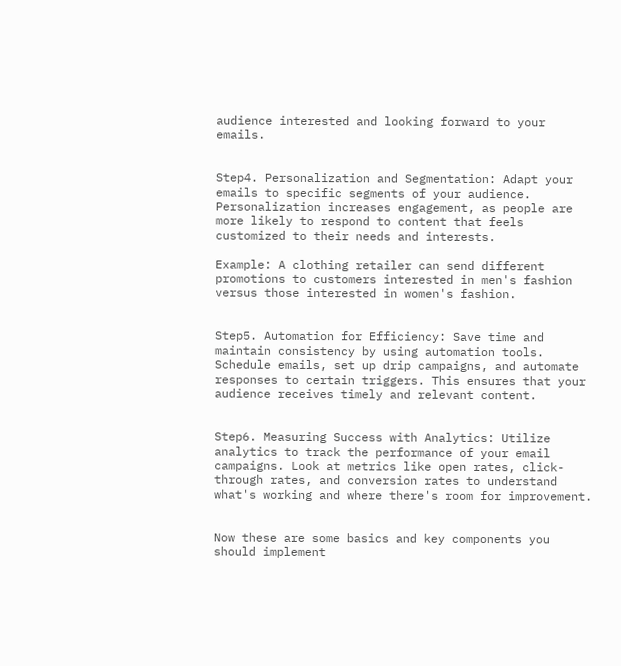audience interested and looking forward to your emails.


Step4. Personalization and Segmentation: Adapt your emails to specific segments of your audience. Personalization increases engagement, as people are more likely to respond to content that feels customized to their needs and interests.

Example: A clothing retailer can send different promotions to customers interested in men's fashion versus those interested in women's fashion.


Step5. Automation for Efficiency: Save time and maintain consistency by using automation tools. Schedule emails, set up drip campaigns, and automate responses to certain triggers. This ensures that your audience receives timely and relevant content.


Step6. Measuring Success with Analytics: Utilize analytics to track the performance of your email campaigns. Look at metrics like open rates, click-through rates, and conversion rates to understand what's working and where there's room for improvement.


Now these are some basics and key components you should implement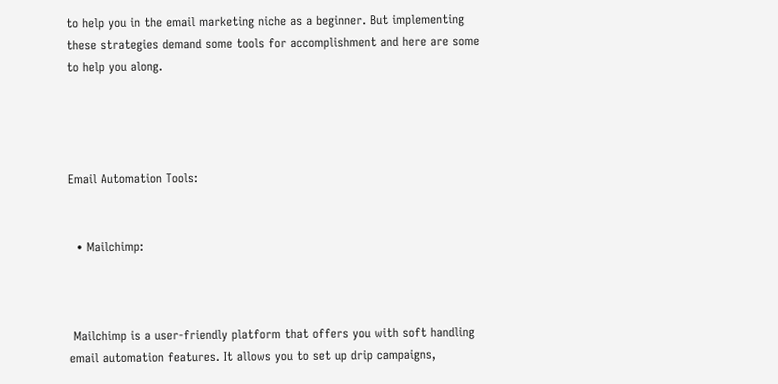to help you in the email marketing niche as a beginner. But implementing these strategies demand some tools for accomplishment and here are some to help you along.




Email Automation Tools:


  • Mailchimp:



 Mailchimp is a user-friendly platform that offers you with soft handling email automation features. It allows you to set up drip campaigns,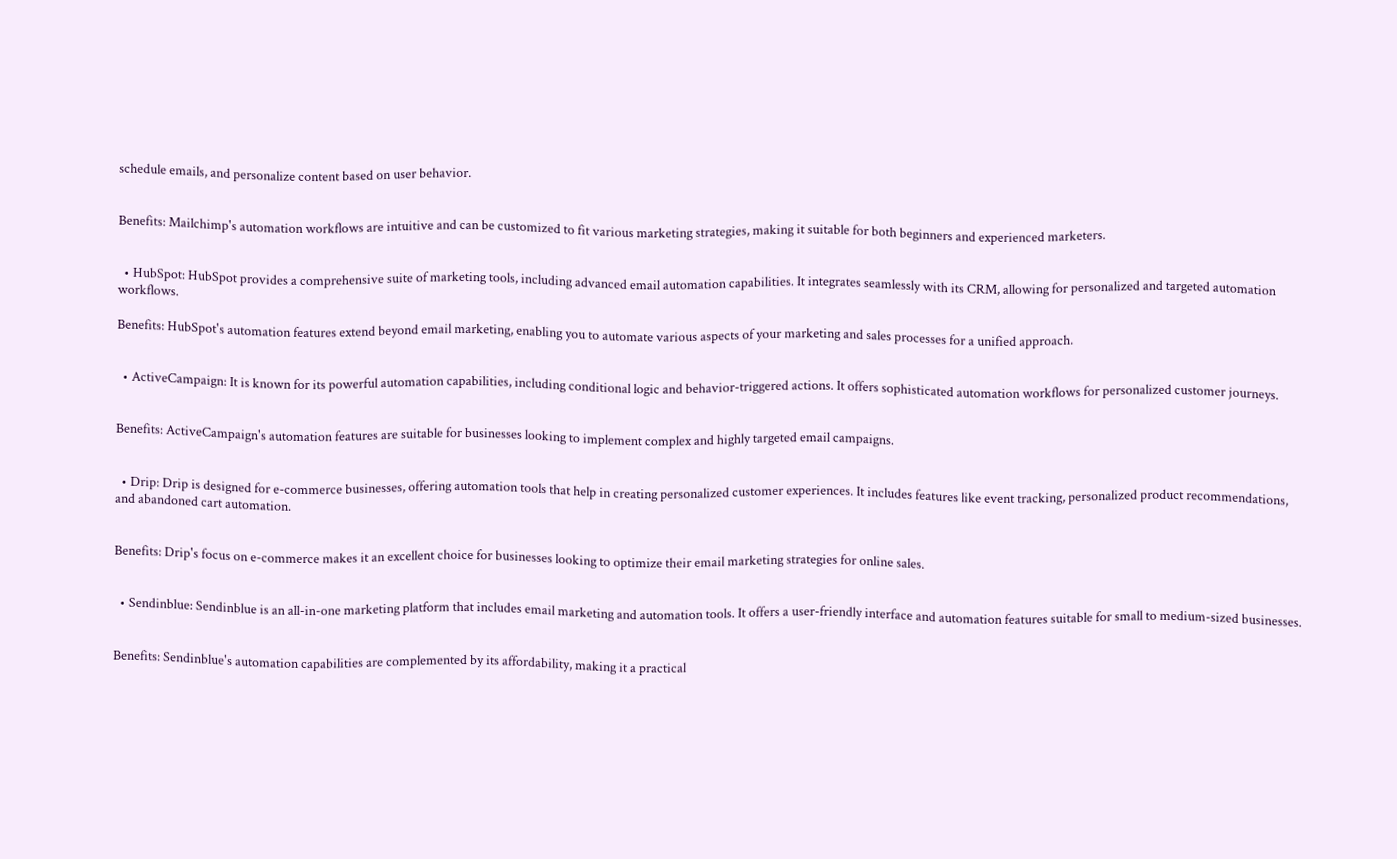schedule emails, and personalize content based on user behavior.


Benefits: Mailchimp's automation workflows are intuitive and can be customized to fit various marketing strategies, making it suitable for both beginners and experienced marketers.


  • HubSpot: HubSpot provides a comprehensive suite of marketing tools, including advanced email automation capabilities. It integrates seamlessly with its CRM, allowing for personalized and targeted automation workflows.

Benefits: HubSpot's automation features extend beyond email marketing, enabling you to automate various aspects of your marketing and sales processes for a unified approach.


  • ActiveCampaign: It is known for its powerful automation capabilities, including conditional logic and behavior-triggered actions. It offers sophisticated automation workflows for personalized customer journeys.


Benefits: ActiveCampaign's automation features are suitable for businesses looking to implement complex and highly targeted email campaigns.


  • Drip: Drip is designed for e-commerce businesses, offering automation tools that help in creating personalized customer experiences. It includes features like event tracking, personalized product recommendations, and abandoned cart automation.


Benefits: Drip's focus on e-commerce makes it an excellent choice for businesses looking to optimize their email marketing strategies for online sales.


  • Sendinblue: Sendinblue is an all-in-one marketing platform that includes email marketing and automation tools. It offers a user-friendly interface and automation features suitable for small to medium-sized businesses.


Benefits: Sendinblue's automation capabilities are complemented by its affordability, making it a practical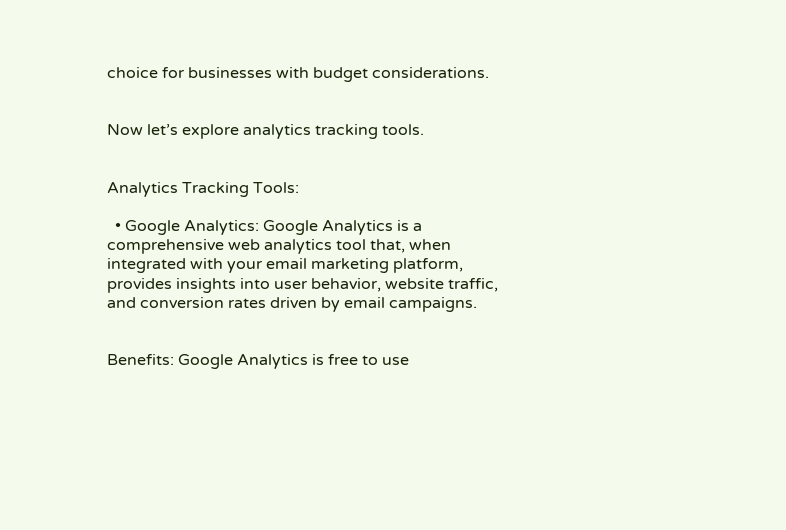choice for businesses with budget considerations.


Now let’s explore analytics tracking tools.


Analytics Tracking Tools:

  • Google Analytics: Google Analytics is a comprehensive web analytics tool that, when integrated with your email marketing platform, provides insights into user behavior, website traffic, and conversion rates driven by email campaigns.


Benefits: Google Analytics is free to use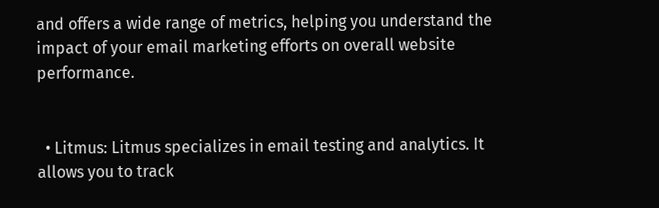and offers a wide range of metrics, helping you understand the impact of your email marketing efforts on overall website performance.


  • Litmus: Litmus specializes in email testing and analytics. It allows you to track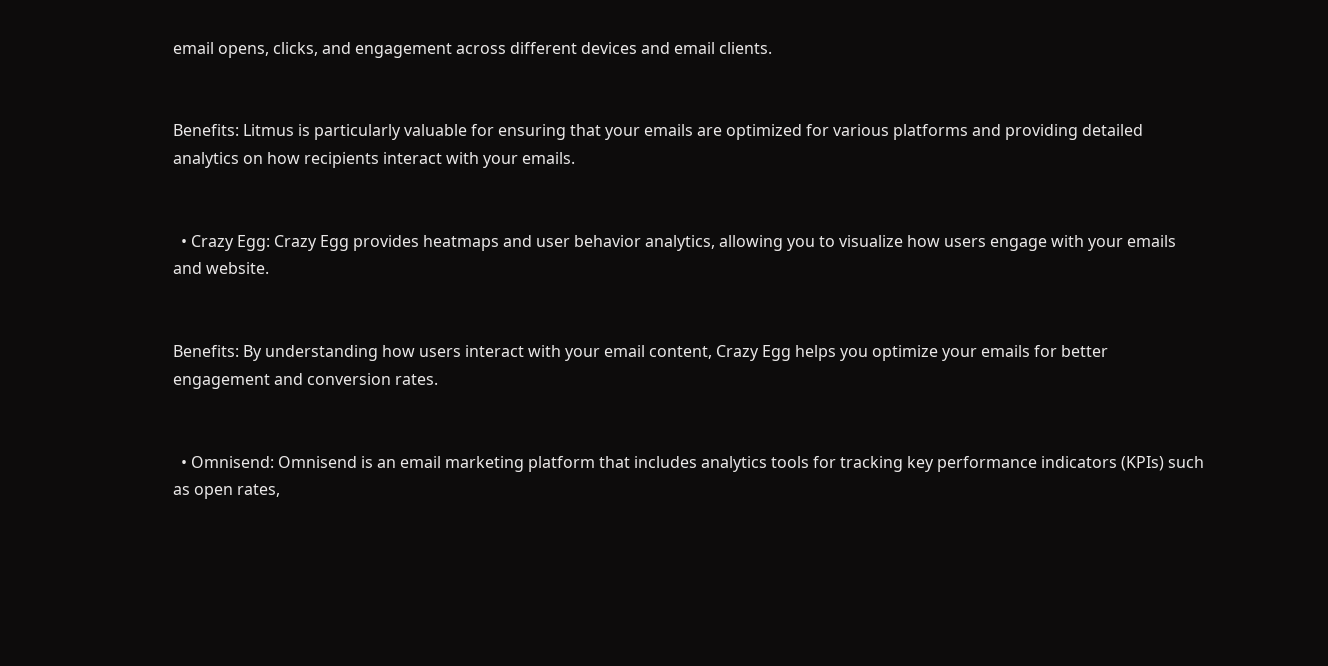email opens, clicks, and engagement across different devices and email clients.


Benefits: Litmus is particularly valuable for ensuring that your emails are optimized for various platforms and providing detailed analytics on how recipients interact with your emails.


  • Crazy Egg: Crazy Egg provides heatmaps and user behavior analytics, allowing you to visualize how users engage with your emails and website.


Benefits: By understanding how users interact with your email content, Crazy Egg helps you optimize your emails for better engagement and conversion rates.


  • Omnisend: Omnisend is an email marketing platform that includes analytics tools for tracking key performance indicators (KPIs) such as open rates,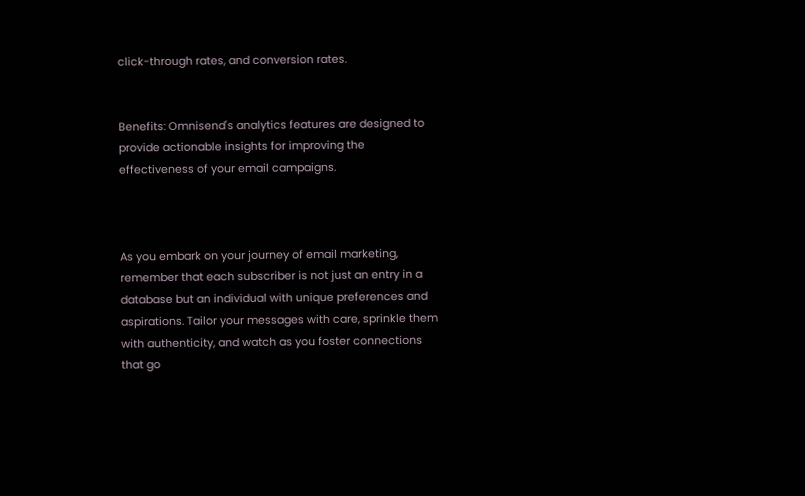click-through rates, and conversion rates.


Benefits: Omnisend's analytics features are designed to provide actionable insights for improving the effectiveness of your email campaigns.



As you embark on your journey of email marketing, remember that each subscriber is not just an entry in a database but an individual with unique preferences and aspirations. Tailor your messages with care, sprinkle them with authenticity, and watch as you foster connections that go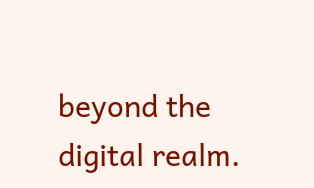beyond the digital realm.